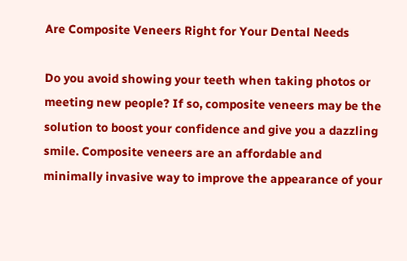Are Composite Veneers Right for Your Dental Needs

Do you avoid showing your teeth when taking photos or meeting new people? If so, composite veneers may be the solution to boost your confidence and give you a dazzling smile. Composite veneers are an affordable and minimally invasive way to improve the appearance of your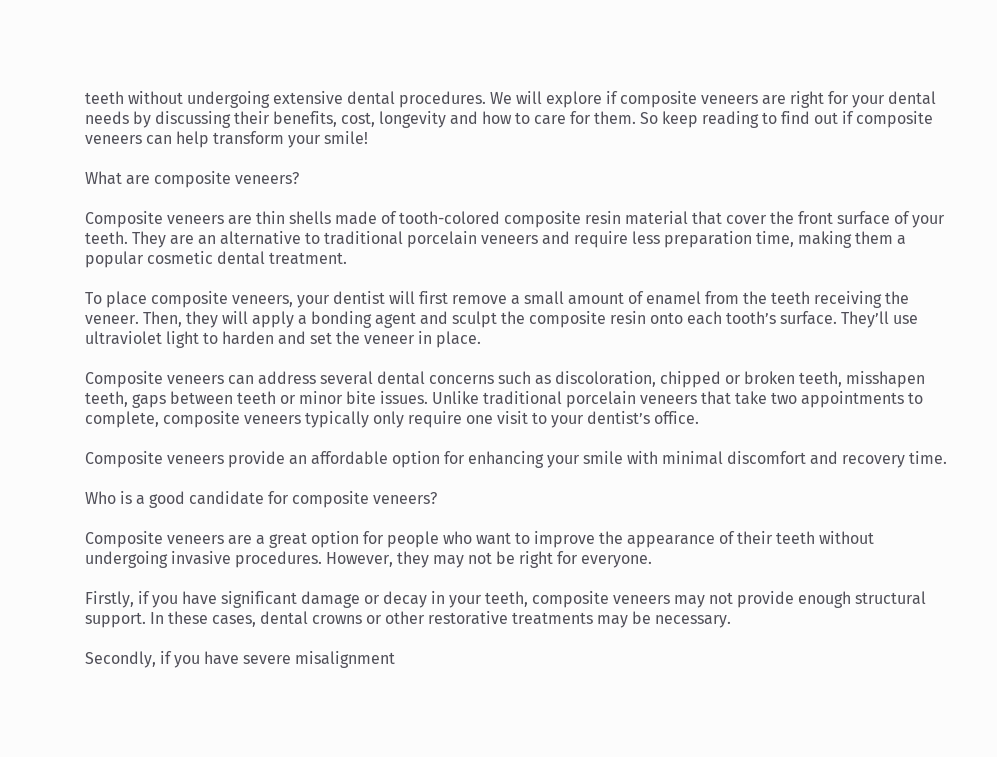teeth without undergoing extensive dental procedures. We will explore if composite veneers are right for your dental needs by discussing their benefits, cost, longevity and how to care for them. So keep reading to find out if composite veneers can help transform your smile!

What are composite veneers?

Composite veneers are thin shells made of tooth-colored composite resin material that cover the front surface of your teeth. They are an alternative to traditional porcelain veneers and require less preparation time, making them a popular cosmetic dental treatment.

To place composite veneers, your dentist will first remove a small amount of enamel from the teeth receiving the veneer. Then, they will apply a bonding agent and sculpt the composite resin onto each tooth’s surface. They’ll use ultraviolet light to harden and set the veneer in place.

Composite veneers can address several dental concerns such as discoloration, chipped or broken teeth, misshapen teeth, gaps between teeth or minor bite issues. Unlike traditional porcelain veneers that take two appointments to complete, composite veneers typically only require one visit to your dentist’s office.

Composite veneers provide an affordable option for enhancing your smile with minimal discomfort and recovery time.

Who is a good candidate for composite veneers?

Composite veneers are a great option for people who want to improve the appearance of their teeth without undergoing invasive procedures. However, they may not be right for everyone.

Firstly, if you have significant damage or decay in your teeth, composite veneers may not provide enough structural support. In these cases, dental crowns or other restorative treatments may be necessary.

Secondly, if you have severe misalignment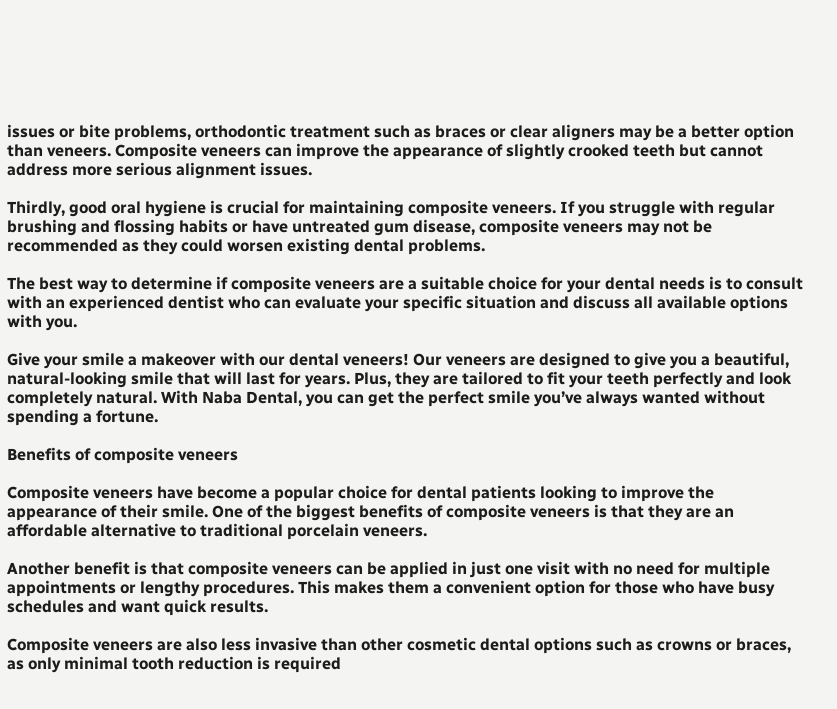issues or bite problems, orthodontic treatment such as braces or clear aligners may be a better option than veneers. Composite veneers can improve the appearance of slightly crooked teeth but cannot address more serious alignment issues.

Thirdly, good oral hygiene is crucial for maintaining composite veneers. If you struggle with regular brushing and flossing habits or have untreated gum disease, composite veneers may not be recommended as they could worsen existing dental problems.

The best way to determine if composite veneers are a suitable choice for your dental needs is to consult with an experienced dentist who can evaluate your specific situation and discuss all available options with you.

Give your smile a makeover with our dental veneers! Our veneers are designed to give you a beautiful, natural-looking smile that will last for years. Plus, they are tailored to fit your teeth perfectly and look completely natural. With Naba Dental, you can get the perfect smile you’ve always wanted without spending a fortune.

Benefits of composite veneers

Composite veneers have become a popular choice for dental patients looking to improve the appearance of their smile. One of the biggest benefits of composite veneers is that they are an affordable alternative to traditional porcelain veneers.

Another benefit is that composite veneers can be applied in just one visit with no need for multiple appointments or lengthy procedures. This makes them a convenient option for those who have busy schedules and want quick results.

Composite veneers are also less invasive than other cosmetic dental options such as crowns or braces, as only minimal tooth reduction is required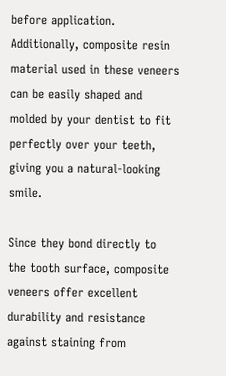before application. Additionally, composite resin material used in these veneers can be easily shaped and molded by your dentist to fit perfectly over your teeth, giving you a natural-looking smile.

Since they bond directly to the tooth surface, composite veneers offer excellent durability and resistance against staining from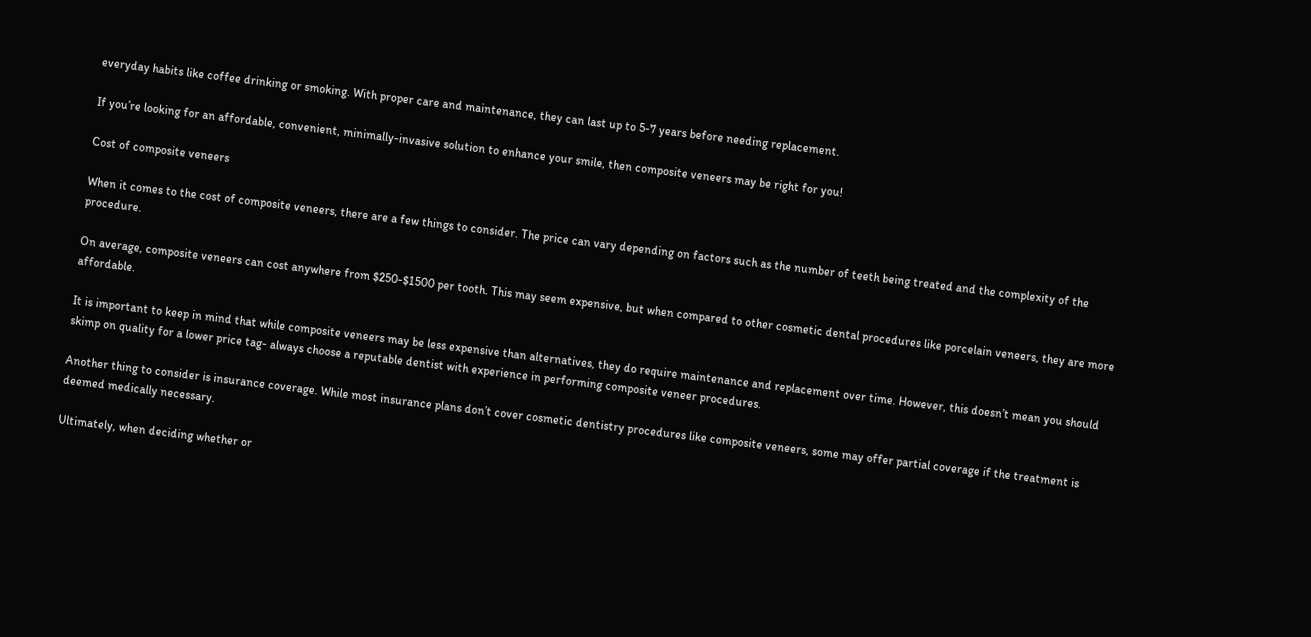everyday habits like coffee drinking or smoking. With proper care and maintenance, they can last up to 5-7 years before needing replacement.

If you’re looking for an affordable, convenient, minimally-invasive solution to enhance your smile, then composite veneers may be right for you!

Cost of composite veneers

When it comes to the cost of composite veneers, there are a few things to consider. The price can vary depending on factors such as the number of teeth being treated and the complexity of the procedure.

On average, composite veneers can cost anywhere from $250-$1500 per tooth. This may seem expensive, but when compared to other cosmetic dental procedures like porcelain veneers, they are more affordable.

It is important to keep in mind that while composite veneers may be less expensive than alternatives, they do require maintenance and replacement over time. However, this doesn’t mean you should skimp on quality for a lower price tag- always choose a reputable dentist with experience in performing composite veneer procedures.

Another thing to consider is insurance coverage. While most insurance plans don’t cover cosmetic dentistry procedures like composite veneers, some may offer partial coverage if the treatment is deemed medically necessary.

Ultimately, when deciding whether or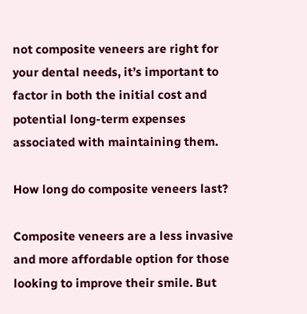not composite veneers are right for your dental needs, it’s important to factor in both the initial cost and potential long-term expenses associated with maintaining them.

How long do composite veneers last?

Composite veneers are a less invasive and more affordable option for those looking to improve their smile. But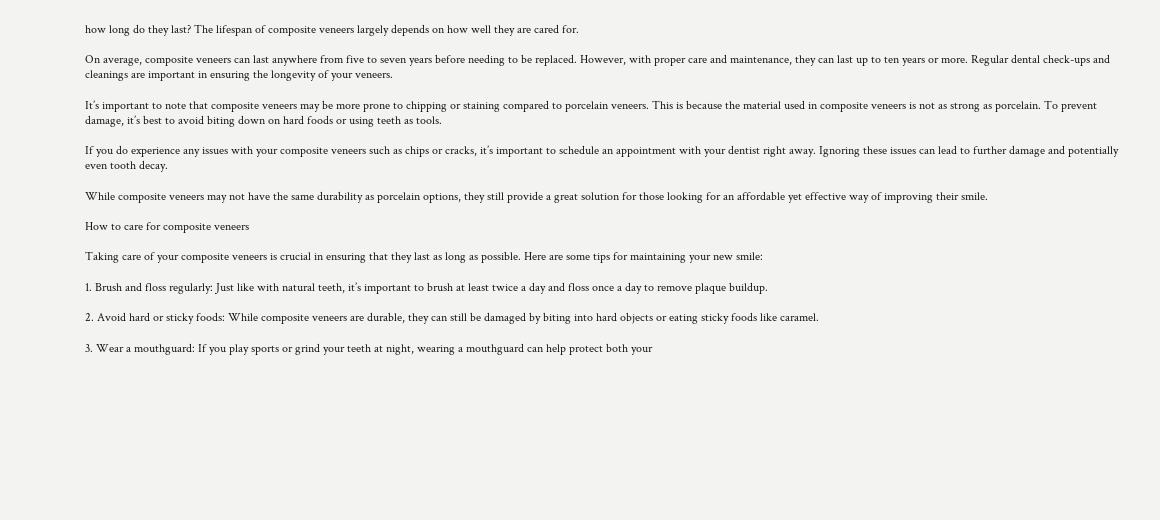how long do they last? The lifespan of composite veneers largely depends on how well they are cared for.

On average, composite veneers can last anywhere from five to seven years before needing to be replaced. However, with proper care and maintenance, they can last up to ten years or more. Regular dental check-ups and cleanings are important in ensuring the longevity of your veneers.

It’s important to note that composite veneers may be more prone to chipping or staining compared to porcelain veneers. This is because the material used in composite veneers is not as strong as porcelain. To prevent damage, it’s best to avoid biting down on hard foods or using teeth as tools.

If you do experience any issues with your composite veneers such as chips or cracks, it’s important to schedule an appointment with your dentist right away. Ignoring these issues can lead to further damage and potentially even tooth decay.

While composite veneers may not have the same durability as porcelain options, they still provide a great solution for those looking for an affordable yet effective way of improving their smile.

How to care for composite veneers

Taking care of your composite veneers is crucial in ensuring that they last as long as possible. Here are some tips for maintaining your new smile:

1. Brush and floss regularly: Just like with natural teeth, it’s important to brush at least twice a day and floss once a day to remove plaque buildup.

2. Avoid hard or sticky foods: While composite veneers are durable, they can still be damaged by biting into hard objects or eating sticky foods like caramel.

3. Wear a mouthguard: If you play sports or grind your teeth at night, wearing a mouthguard can help protect both your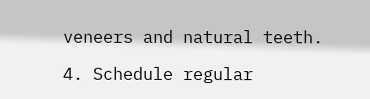veneers and natural teeth.

4. Schedule regular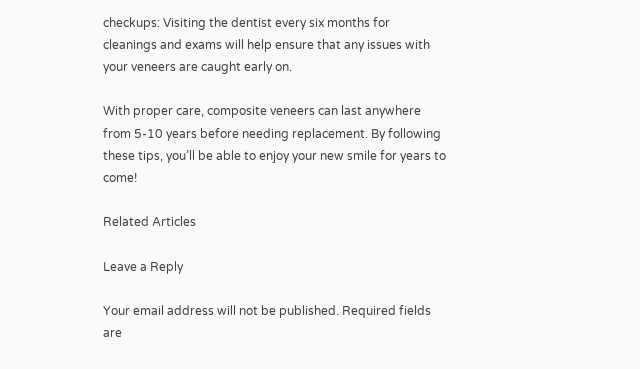checkups: Visiting the dentist every six months for cleanings and exams will help ensure that any issues with your veneers are caught early on.

With proper care, composite veneers can last anywhere from 5-10 years before needing replacement. By following these tips, you’ll be able to enjoy your new smile for years to come!

Related Articles

Leave a Reply

Your email address will not be published. Required fields are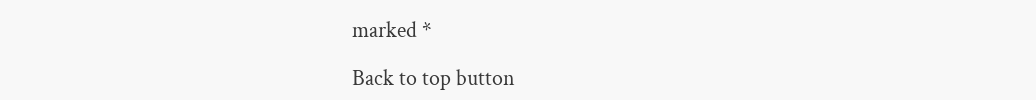marked *

Back to top button